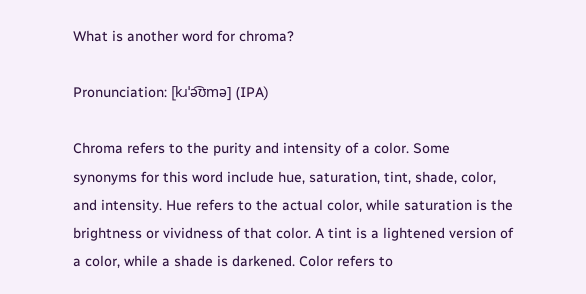What is another word for chroma?

Pronunciation: [kɹˈə͡ʊmə] (IPA)

Chroma refers to the purity and intensity of a color. Some synonyms for this word include hue, saturation, tint, shade, color, and intensity. Hue refers to the actual color, while saturation is the brightness or vividness of that color. A tint is a lightened version of a color, while a shade is darkened. Color refers to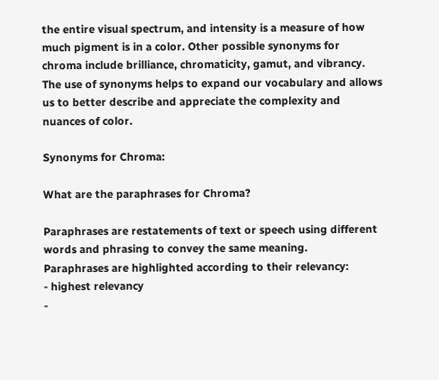the entire visual spectrum, and intensity is a measure of how much pigment is in a color. Other possible synonyms for chroma include brilliance, chromaticity, gamut, and vibrancy. The use of synonyms helps to expand our vocabulary and allows us to better describe and appreciate the complexity and nuances of color.

Synonyms for Chroma:

What are the paraphrases for Chroma?

Paraphrases are restatements of text or speech using different words and phrasing to convey the same meaning.
Paraphrases are highlighted according to their relevancy:
- highest relevancy
-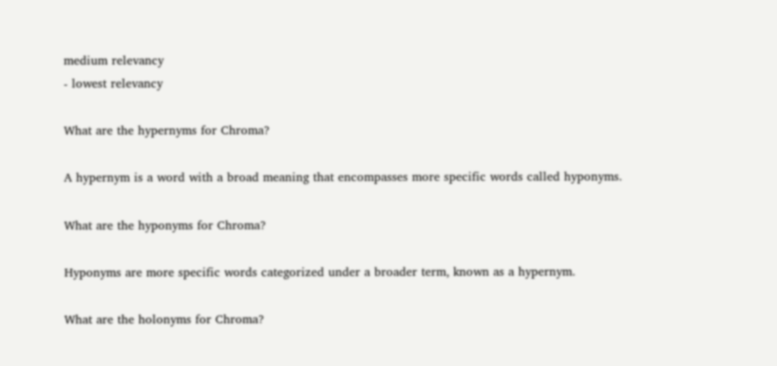medium relevancy
- lowest relevancy

What are the hypernyms for Chroma?

A hypernym is a word with a broad meaning that encompasses more specific words called hyponyms.

What are the hyponyms for Chroma?

Hyponyms are more specific words categorized under a broader term, known as a hypernym.

What are the holonyms for Chroma?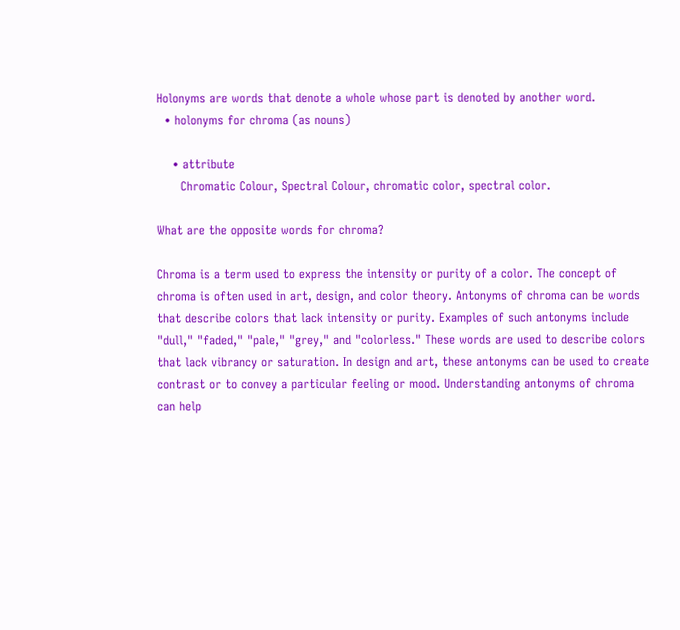Holonyms are words that denote a whole whose part is denoted by another word.
  • holonyms for chroma (as nouns)

    • attribute
      Chromatic Colour, Spectral Colour, chromatic color, spectral color.

What are the opposite words for chroma?

Chroma is a term used to express the intensity or purity of a color. The concept of chroma is often used in art, design, and color theory. Antonyms of chroma can be words that describe colors that lack intensity or purity. Examples of such antonyms include "dull," "faded," "pale," "grey," and "colorless." These words are used to describe colors that lack vibrancy or saturation. In design and art, these antonyms can be used to create contrast or to convey a particular feeling or mood. Understanding antonyms of chroma can help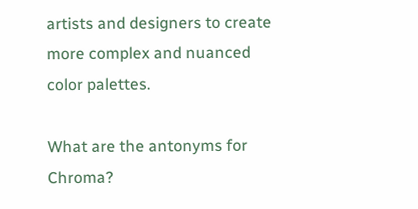artists and designers to create more complex and nuanced color palettes.

What are the antonyms for Chroma?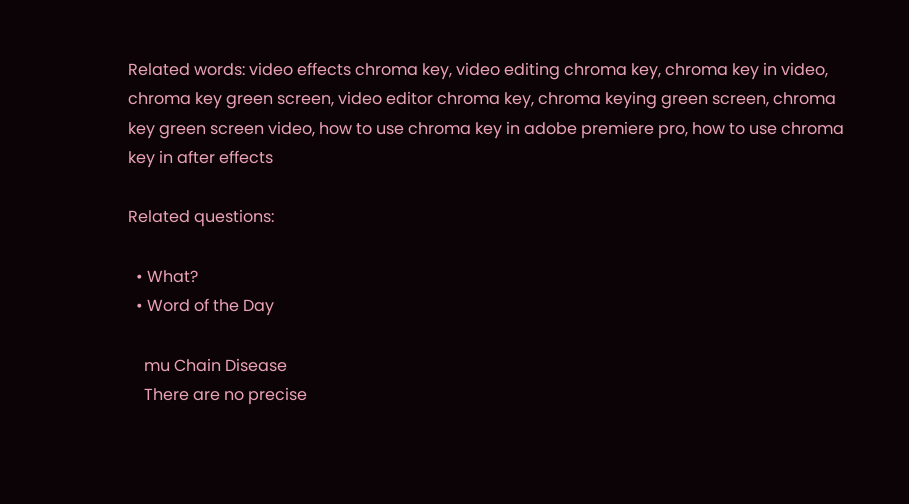Related words: video effects chroma key, video editing chroma key, chroma key in video, chroma key green screen, video editor chroma key, chroma keying green screen, chroma key green screen video, how to use chroma key in adobe premiere pro, how to use chroma key in after effects

Related questions:

  • What?
  • Word of the Day

    mu Chain Disease
    There are no precise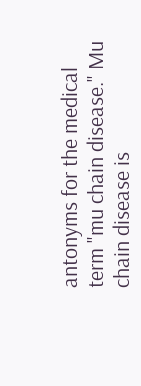antonyms for the medical term "mu chain disease." Mu chain disease is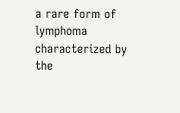a rare form of lymphoma characterized by the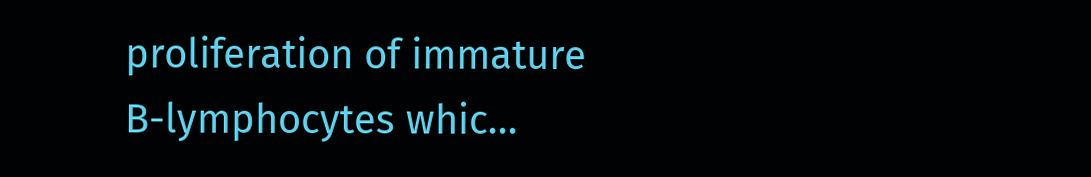proliferation of immature B-lymphocytes whic...